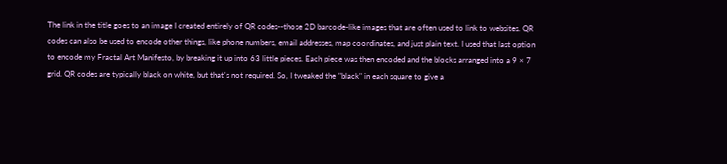The link in the title goes to an image I created entirely of QR codes--those 2D barcode-like images that are often used to link to websites. QR codes can also be used to encode other things, like phone numbers, email addresses, map coordinates, and just plain text. I used that last option to encode my Fractal Art Manifesto, by breaking it up into 63 little pieces. Each piece was then encoded and the blocks arranged into a 9 × 7 grid. QR codes are typically black on white, but that's not required. So, I tweaked the "black" in each square to give a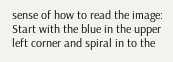sense of how to read the image: Start with the blue in the upper left corner and spiral in to the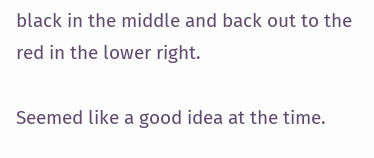black in the middle and back out to the red in the lower right.

Seemed like a good idea at the time.